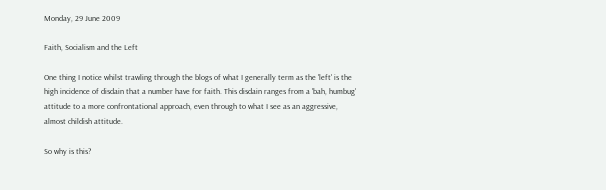Monday, 29 June 2009

Faith, Socialism and the Left

One thing I notice whilst trawling through the blogs of what I generally term as the 'left' is the high incidence of disdain that a number have for faith. This disdain ranges from a 'bah, humbug' attitude to a more confrontational approach, even through to what I see as an aggressive, almost childish attitude.

So why is this?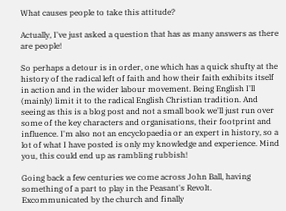What causes people to take this attitude?

Actually, I've just asked a question that has as many answers as there are people!

So perhaps a detour is in order, one which has a quick shufty at the history of the radical left of faith and how their faith exhibits itself in action and in the wider labour movement. Being English I'll (mainly) limit it to the radical English Christian tradition. And seeing as this is a blog post and not a small book we'll just run over some of the key characters and organisations, their footprint and influence. I'm also not an encyclopaedia or an expert in history, so a lot of what I have posted is only my knowledge and experience. Mind you, this could end up as rambling rubbish!

Going back a few centuries we come across John Ball, having something of a part to play in the Peasant's Revolt. Excommunicated by the church and finally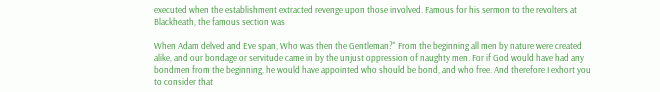executed when the establishment extracted revenge upon those involved. Famous for his sermon to the revolters at Blackheath, the famous section was

When Adam delved and Eve span, Who was then the Gentleman?" From the beginning all men by nature were created alike, and our bondage or servitude came in by the unjust oppression of naughty men. For if God would have had any bondmen from the beginning, he would have appointed who should be bond, and who free. And therefore I exhort you to consider that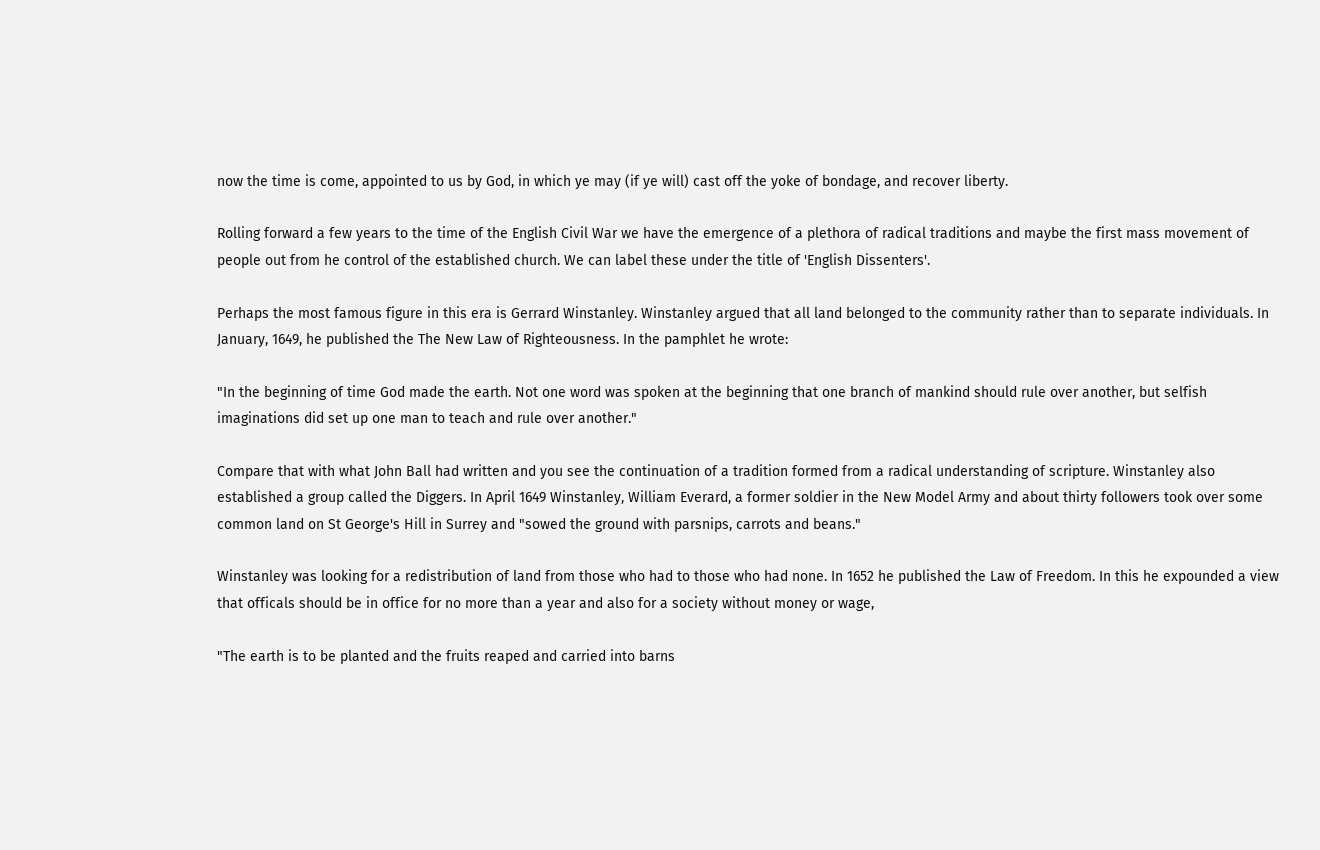now the time is come, appointed to us by God, in which ye may (if ye will) cast off the yoke of bondage, and recover liberty.

Rolling forward a few years to the time of the English Civil War we have the emergence of a plethora of radical traditions and maybe the first mass movement of people out from he control of the established church. We can label these under the title of 'English Dissenters'.

Perhaps the most famous figure in this era is Gerrard Winstanley. Winstanley argued that all land belonged to the community rather than to separate individuals. In January, 1649, he published the The New Law of Righteousness. In the pamphlet he wrote:

"In the beginning of time God made the earth. Not one word was spoken at the beginning that one branch of mankind should rule over another, but selfish imaginations did set up one man to teach and rule over another."

Compare that with what John Ball had written and you see the continuation of a tradition formed from a radical understanding of scripture. Winstanley also established a group called the Diggers. In April 1649 Winstanley, William Everard, a former soldier in the New Model Army and about thirty followers took over some common land on St George's Hill in Surrey and "sowed the ground with parsnips, carrots and beans."

Winstanley was looking for a redistribution of land from those who had to those who had none. In 1652 he published the Law of Freedom. In this he expounded a view that officals should be in office for no more than a year and also for a society without money or wage,

"The earth is to be planted and the fruits reaped and carried into barns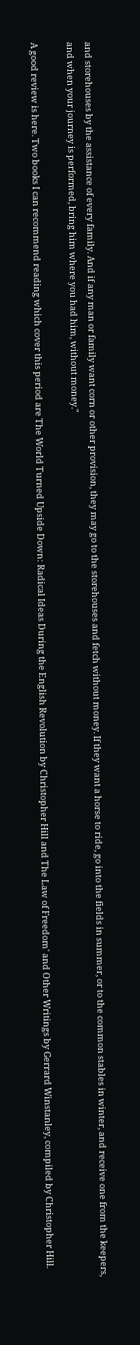and storehouses by the assistance of every family. And if any man or family want corn or other provision, they may go to the storehouses and fetch without money. If they want a horse to ride, go into the fields in summer, or to the common stables in winter, and receive one from the keepers, and when your journey is performed, bring him where you had him, without money."

A good review is here. Two books I can recommend reading which cover this period are The World Turned Upside Down: Radical Ideas During the English Revolution by Christopher Hill and The Law of Freedom' and Other Writings by Gerrard Winstanley, compiled by Christopher Hill.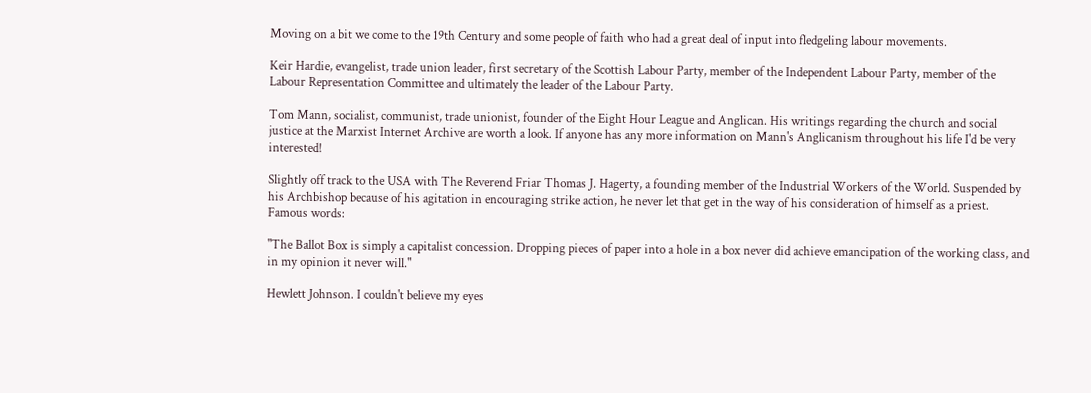Moving on a bit we come to the 19th Century and some people of faith who had a great deal of input into fledgeling labour movements.

Keir Hardie, evangelist, trade union leader, first secretary of the Scottish Labour Party, member of the Independent Labour Party, member of the Labour Representation Committee and ultimately the leader of the Labour Party.

Tom Mann, socialist, communist, trade unionist, founder of the Eight Hour League and Anglican. His writings regarding the church and social justice at the Marxist Internet Archive are worth a look. If anyone has any more information on Mann's Anglicanism throughout his life I'd be very interested!

Slightly off track to the USA with The Reverend Friar Thomas J. Hagerty, a founding member of the Industrial Workers of the World. Suspended by his Archbishop because of his agitation in encouraging strike action, he never let that get in the way of his consideration of himself as a priest. Famous words:

"The Ballot Box is simply a capitalist concession. Dropping pieces of paper into a hole in a box never did achieve emancipation of the working class, and in my opinion it never will."

Hewlett Johnson. I couldn't believe my eyes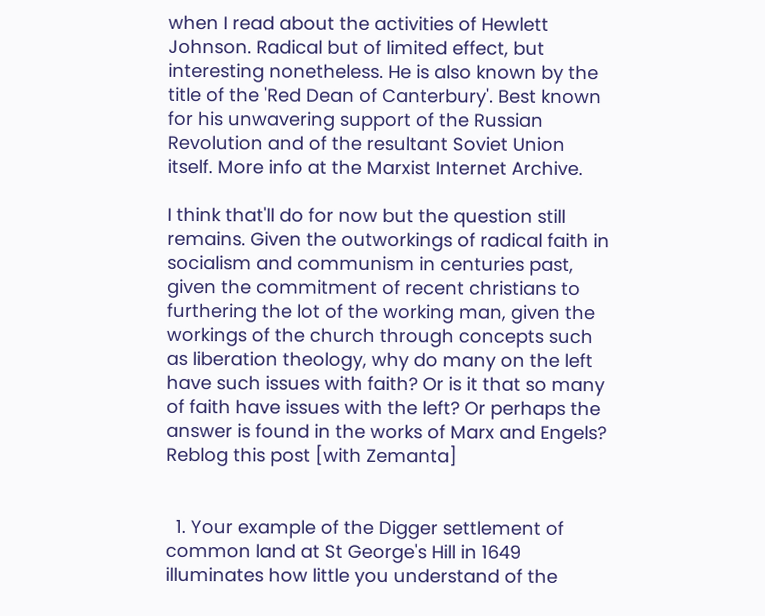when I read about the activities of Hewlett Johnson. Radical but of limited effect, but interesting nonetheless. He is also known by the title of the 'Red Dean of Canterbury'. Best known for his unwavering support of the Russian Revolution and of the resultant Soviet Union itself. More info at the Marxist Internet Archive.

I think that'll do for now but the question still remains. Given the outworkings of radical faith in socialism and communism in centuries past, given the commitment of recent christians to furthering the lot of the working man, given the workings of the church through concepts such as liberation theology, why do many on the left have such issues with faith? Or is it that so many of faith have issues with the left? Or perhaps the answer is found in the works of Marx and Engels?
Reblog this post [with Zemanta]


  1. Your example of the Digger settlement of common land at St George's Hill in 1649 illuminates how little you understand of the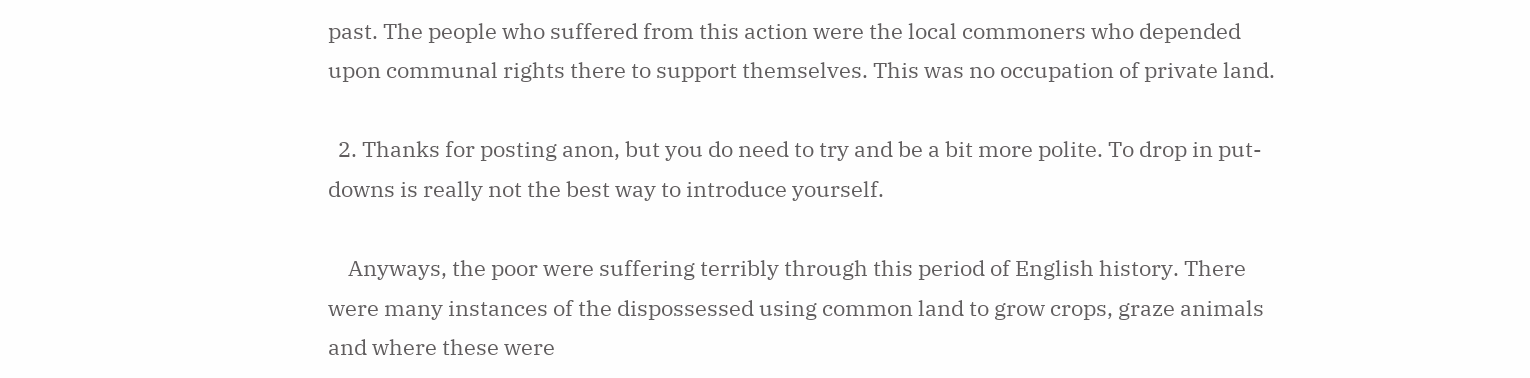past. The people who suffered from this action were the local commoners who depended upon communal rights there to support themselves. This was no occupation of private land.

  2. Thanks for posting anon, but you do need to try and be a bit more polite. To drop in put-downs is really not the best way to introduce yourself.

    Anyways, the poor were suffering terribly through this period of English history. There were many instances of the dispossessed using common land to grow crops, graze animals and where these were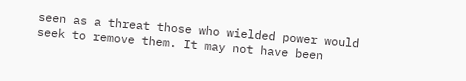seen as a threat those who wielded power would seek to remove them. It may not have been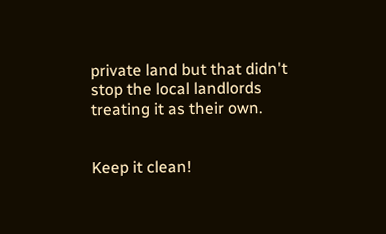private land but that didn't stop the local landlords treating it as their own.


Keep it clean!